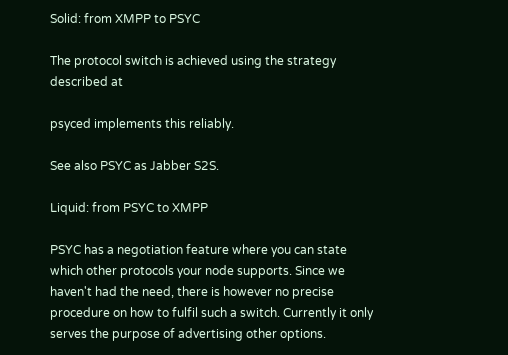Solid: from XMPP to PSYC

The protocol switch is achieved using the strategy described at

psyced implements this reliably.

See also PSYC as Jabber S2S.

Liquid: from PSYC to XMPP

PSYC has a negotiation feature where you can state which other protocols your node supports. Since we haven't had the need, there is however no precise procedure on how to fulfil such a switch. Currently it only serves the purpose of advertising other options.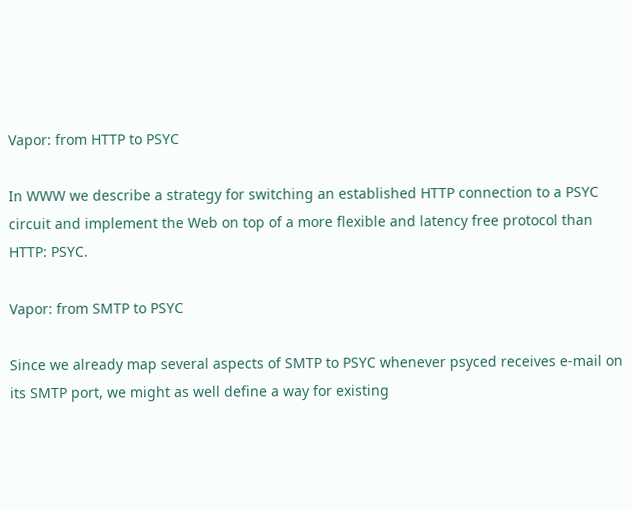Vapor: from HTTP to PSYC

In WWW we describe a strategy for switching an established HTTP connection to a PSYC circuit and implement the Web on top of a more flexible and latency free protocol than HTTP: PSYC.

Vapor: from SMTP to PSYC

Since we already map several aspects of SMTP to PSYC whenever psyced receives e-mail on its SMTP port, we might as well define a way for existing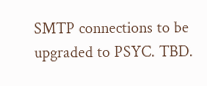SMTP connections to be upgraded to PSYC. TBD.